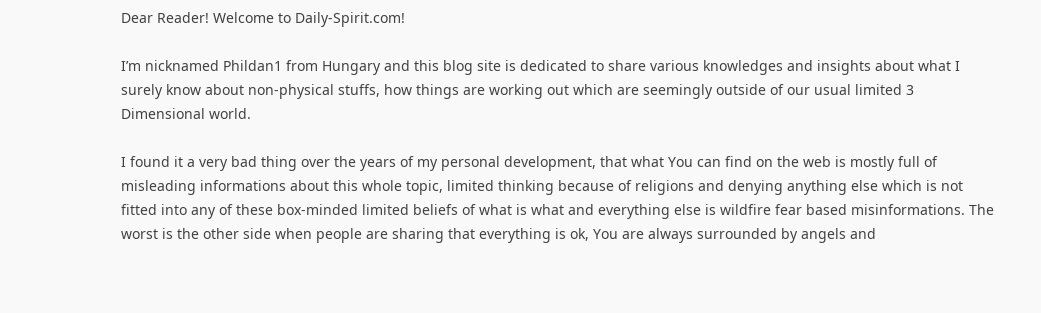Dear Reader! Welcome to Daily-Spirit.com!

I’m nicknamed Phildan1 from Hungary and this blog site is dedicated to share various knowledges and insights about what I surely know about non-physical stuffs, how things are working out which are seemingly outside of our usual limited 3 Dimensional world.

I found it a very bad thing over the years of my personal development, that what You can find on the web is mostly full of misleading informations about this whole topic, limited thinking because of religions and denying anything else which is not fitted into any of these box-minded limited beliefs of what is what and everything else is wildfire fear based misinformations. The worst is the other side when people are sharing that everything is ok, You are always surrounded by angels and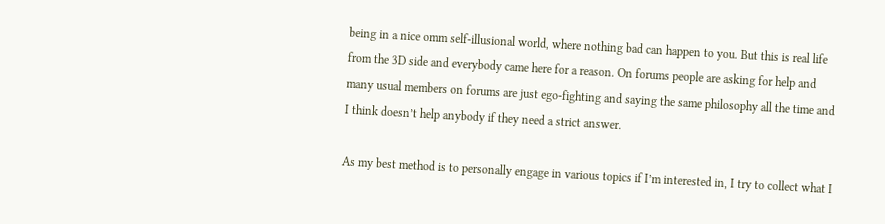being in a nice omm self-illusional world, where nothing bad can happen to you. But this is real life from the 3D side and everybody came here for a reason. On forums people are asking for help and many usual members on forums are just ego-fighting and saying the same philosophy all the time and I think doesn’t help anybody if they need a strict answer.

As my best method is to personally engage in various topics if I’m interested in, I try to collect what I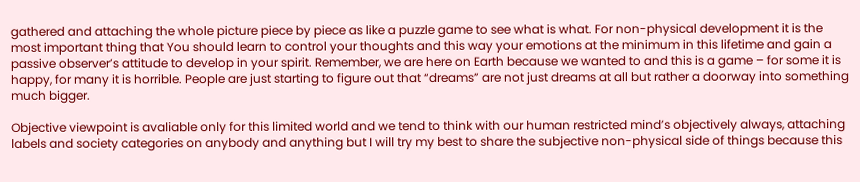gathered and attaching the whole picture piece by piece as like a puzzle game to see what is what. For non-physical development it is the most important thing that You should learn to control your thoughts and this way your emotions at the minimum in this lifetime and gain a passive observer’s attitude to develop in your spirit. Remember, we are here on Earth because we wanted to and this is a game – for some it is happy, for many it is horrible. People are just starting to figure out that “dreams” are not just dreams at all but rather a doorway into something much bigger.

Objective viewpoint is avaliable only for this limited world and we tend to think with our human restricted mind’s objectively always, attaching labels and society categories on anybody and anything but I will try my best to share the subjective non-physical side of things because this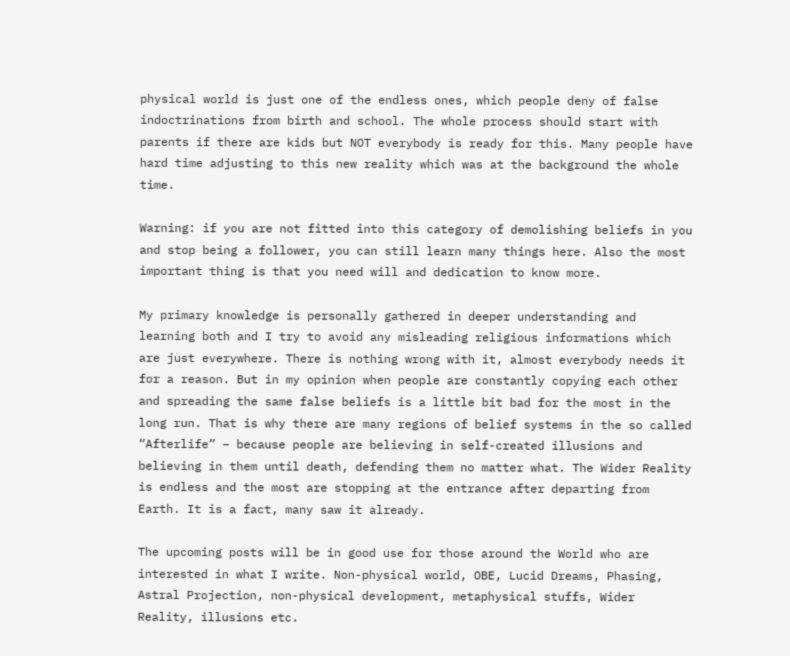physical world is just one of the endless ones, which people deny of false indoctrinations from birth and school. The whole process should start with parents if there are kids but NOT everybody is ready for this. Many people have hard time adjusting to this new reality which was at the background the whole time.

Warning: if you are not fitted into this category of demolishing beliefs in you and stop being a follower, you can still learn many things here. Also the most important thing is that you need will and dedication to know more.

My primary knowledge is personally gathered in deeper understanding and learning both and I try to avoid any misleading religious informations which are just everywhere. There is nothing wrong with it, almost everybody needs it for a reason. But in my opinion when people are constantly copying each other and spreading the same false beliefs is a little bit bad for the most in the long run. That is why there are many regions of belief systems in the so called “Afterlife” – because people are believing in self-created illusions and  believing in them until death, defending them no matter what. The Wider Reality is endless and the most are stopping at the entrance after departing from Earth. It is a fact, many saw it already.

The upcoming posts will be in good use for those around the World who are interested in what I write. Non-physical world, OBE, Lucid Dreams, Phasing, Astral Projection, non-physical development, metaphysical stuffs, Wider Reality, illusions etc.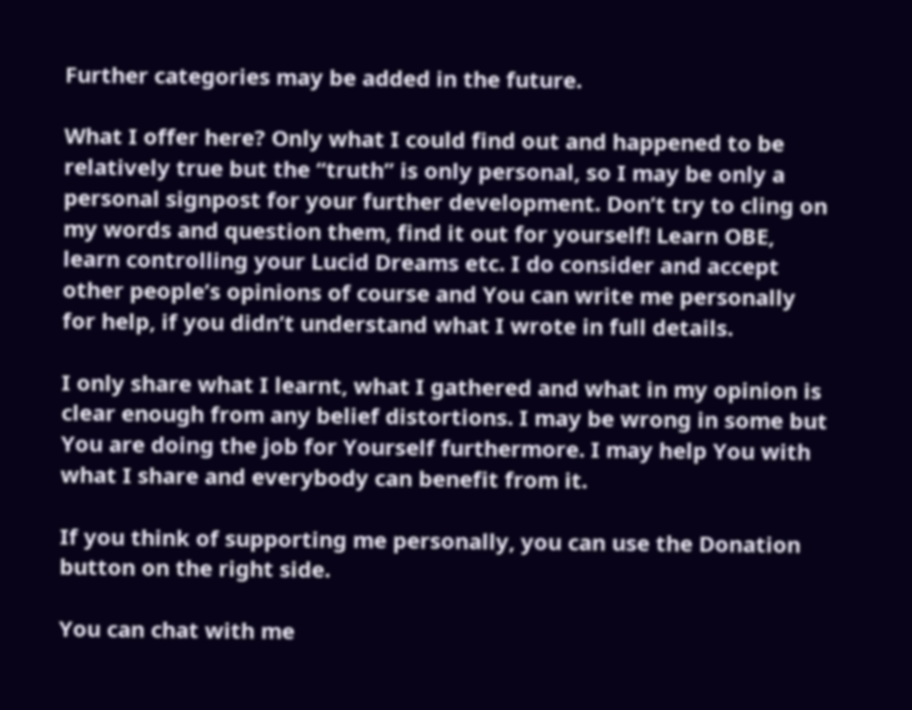Further categories may be added in the future.

What I offer here? Only what I could find out and happened to be relatively true but the “truth” is only personal, so I may be only a personal signpost for your further development. Don’t try to cling on my words and question them, find it out for yourself! Learn OBE, learn controlling your Lucid Dreams etc. I do consider and accept other people’s opinions of course and You can write me personally for help, if you didn’t understand what I wrote in full details.

I only share what I learnt, what I gathered and what in my opinion is clear enough from any belief distortions. I may be wrong in some but You are doing the job for Yourself furthermore. I may help You with what I share and everybody can benefit from it.

If you think of supporting me personally, you can use the Donation button on the right side.

You can chat with me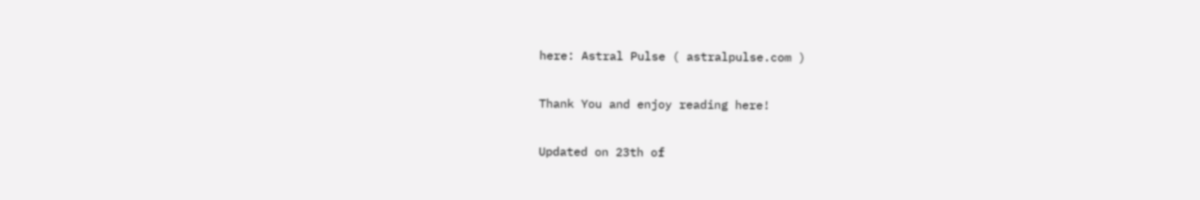here: Astral Pulse ( astralpulse.com )

Thank You and enjoy reading here!

Updated on 23th of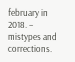february in 2018. – mistypes and corrections.